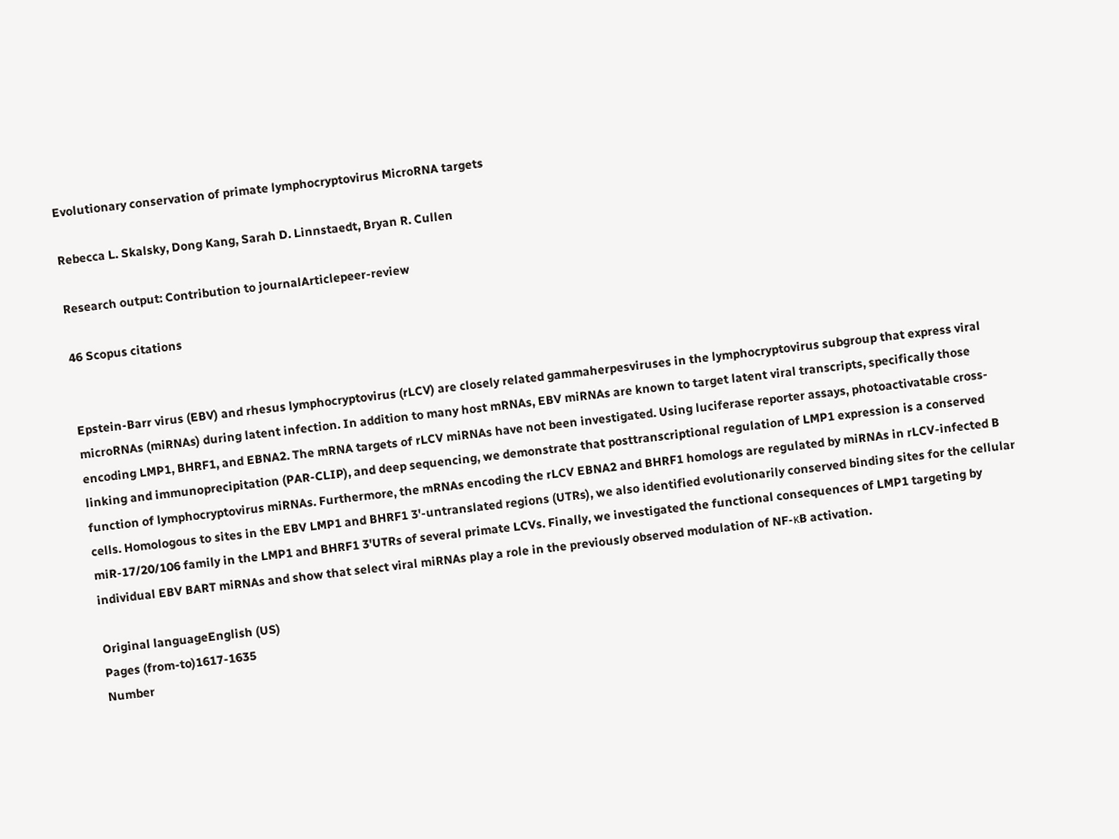Evolutionary conservation of primate lymphocryptovirus MicroRNA targets

Rebecca L. Skalsky, Dong Kang, Sarah D. Linnstaedt, Bryan R. Cullen

Research output: Contribution to journalArticlepeer-review

46 Scopus citations


Epstein-Barr virus (EBV) and rhesus lymphocryptovirus (rLCV) are closely related gammaherpesviruses in the lymphocryptovirus subgroup that express viral microRNAs (miRNAs) during latent infection. In addition to many host mRNAs, EBV miRNAs are known to target latent viral transcripts, specifically those encoding LMP1, BHRF1, and EBNA2. The mRNA targets of rLCV miRNAs have not been investigated. Using luciferase reporter assays, photoactivatable cross-linking and immunoprecipitation (PAR-CLIP), and deep sequencing, we demonstrate that posttranscriptional regulation of LMP1 expression is a conserved function of lymphocryptovirus miRNAs. Furthermore, the mRNAs encoding the rLCV EBNA2 and BHRF1 homologs are regulated by miRNAs in rLCV-infected B cells. Homologous to sites in the EBV LMP1 and BHRF1 3'-untranslated regions (UTRs), we also identified evolutionarily conserved binding sites for the cellular miR-17/20/106 family in the LMP1 and BHRF1 3'UTRs of several primate LCVs. Finally, we investigated the functional consequences of LMP1 targeting by individual EBV BART miRNAs and show that select viral miRNAs play a role in the previously observed modulation of NF-κB activation.

Original languageEnglish (US)
Pages (from-to)1617-1635
Number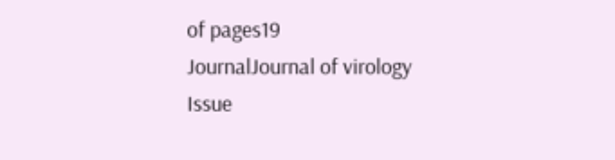of pages19
JournalJournal of virology
Issue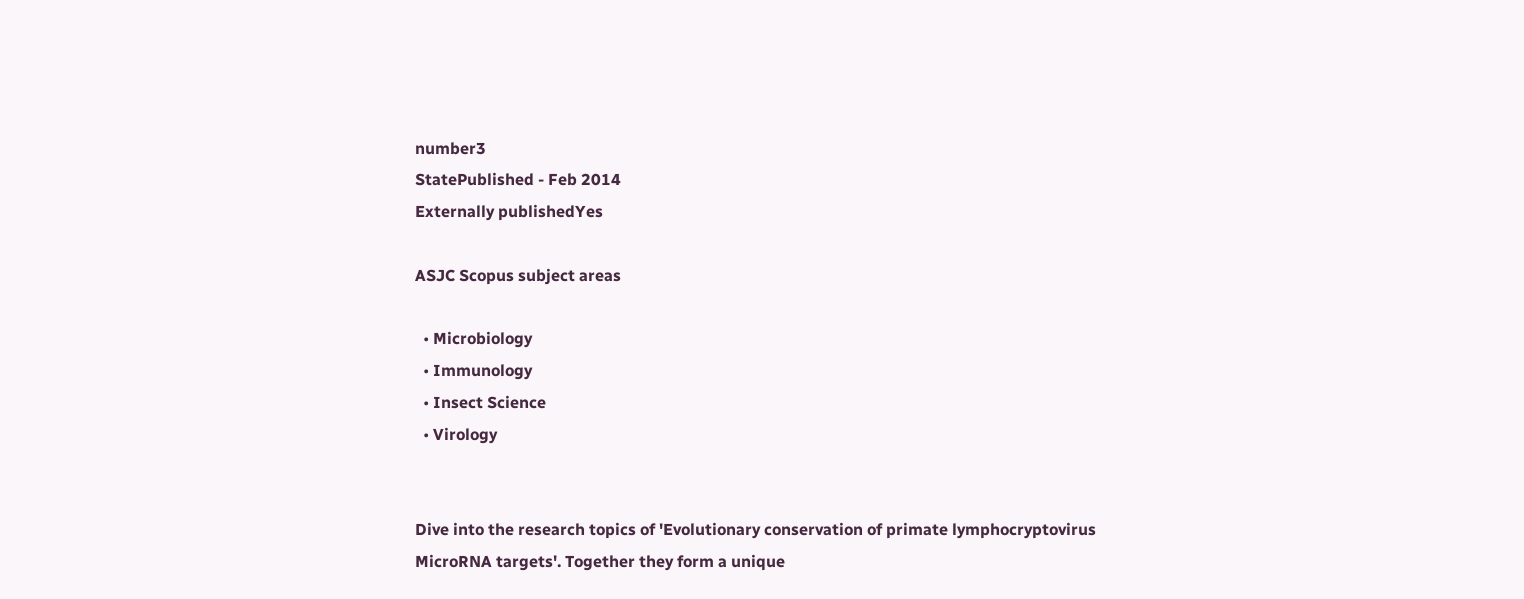number3
StatePublished - Feb 2014
Externally publishedYes

ASJC Scopus subject areas

  • Microbiology
  • Immunology
  • Insect Science
  • Virology


Dive into the research topics of 'Evolutionary conservation of primate lymphocryptovirus MicroRNA targets'. Together they form a unique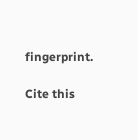fingerprint.

Cite this